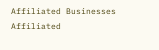Affiliated Businesses
Affiliated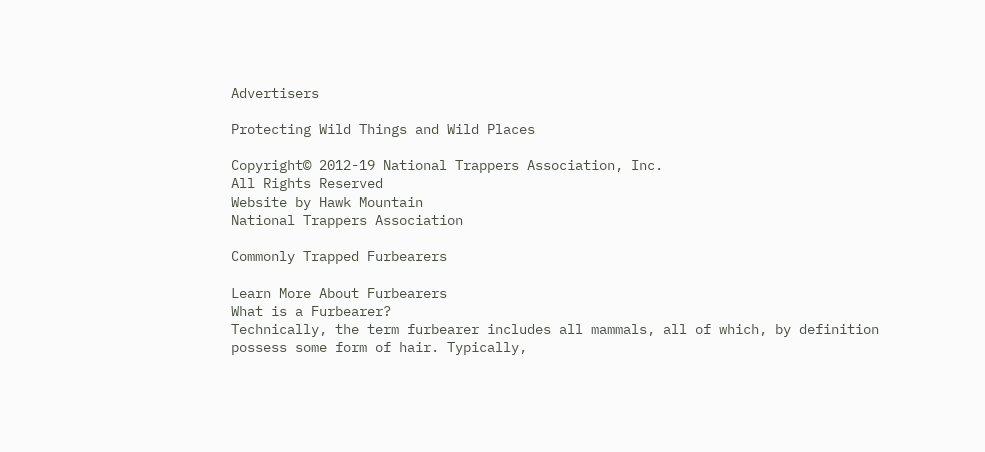Advertisers

Protecting Wild Things and Wild Places

Copyright© 2012-19 National Trappers Association, Inc.
All Rights Reserved
Website by Hawk Mountain
National Trappers Association

Commonly Trapped Furbearers

Learn More About Furbearers
What is a Furbearer?
Technically, the term furbearer includes all mammals, all of which, by definition possess some form of hair. Typically,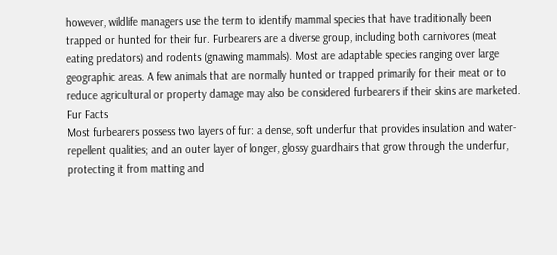however, wildlife managers use the term to identify mammal species that have traditionally been trapped or hunted for their fur. Furbearers are a diverse group, including both carnivores (meat eating predators) and rodents (gnawing mammals). Most are adaptable species ranging over large geographic areas. A few animals that are normally hunted or trapped primarily for their meat or to reduce agricultural or property damage may also be considered furbearers if their skins are marketed.
Fur Facts
Most furbearers possess two layers of fur: a dense, soft underfur that provides insulation and water-repellent qualities; and an outer layer of longer, glossy guardhairs that grow through the underfur, protecting it from matting and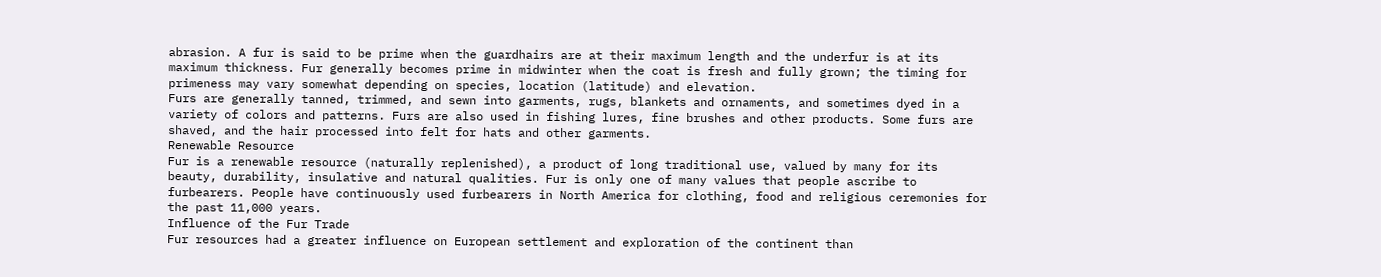abrasion. A fur is said to be prime when the guardhairs are at their maximum length and the underfur is at its maximum thickness. Fur generally becomes prime in midwinter when the coat is fresh and fully grown; the timing for primeness may vary somewhat depending on species, location (latitude) and elevation.
Furs are generally tanned, trimmed, and sewn into garments, rugs, blankets and ornaments, and sometimes dyed in a variety of colors and patterns. Furs are also used in fishing lures, fine brushes and other products. Some furs are shaved, and the hair processed into felt for hats and other garments.
Renewable Resource
Fur is a renewable resource (naturally replenished), a product of long traditional use, valued by many for its beauty, durability, insulative and natural qualities. Fur is only one of many values that people ascribe to furbearers. People have continuously used furbearers in North America for clothing, food and religious ceremonies for the past 11,000 years.
Influence of the Fur Trade
Fur resources had a greater influence on European settlement and exploration of the continent than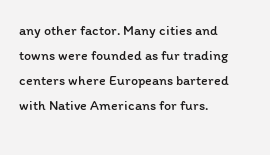any other factor. Many cities and towns were founded as fur trading centers where Europeans bartered with Native Americans for furs.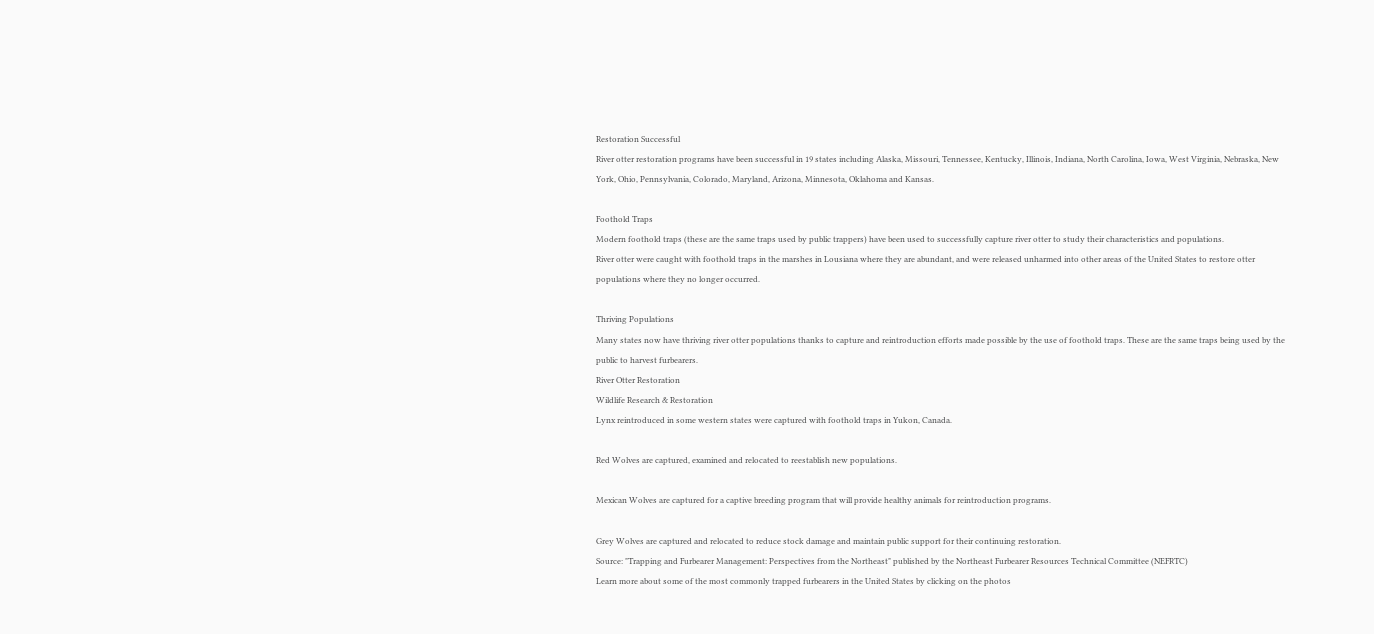Restoration Successful
River otter restoration programs have been successful in 19 states including Alaska, Missouri, Tennessee, Kentucky, Illinois, Indiana, North Carolina, Iowa, West Virginia, Nebraska, New York, Ohio, Pennsylvania, Colorado, Maryland, Arizona, Minnesota, Oklahoma and Kansas.

Foothold Traps
Modern foothold traps (these are the same traps used by public trappers) have been used to successfully capture river otter to study their characteristics and populations.
River otter were caught with foothold traps in the marshes in Lousiana where they are abundant, and were released unharmed into other areas of the United States to restore otter populations where they no longer occurred.

Thriving Populations
Many states now have thriving river otter populations thanks to capture and reintroduction efforts made possible by the use of foothold traps. These are the same traps being used by the public to harvest furbearers.
River Otter Restoration
Wildlife Research & Restoration
Lynx reintroduced in some western states were captured with foothold traps in Yukon, Canada.

Red Wolves are captured, examined and relocated to reestablish new populations.

Mexican Wolves are captured for a captive breeding program that will provide healthy animals for reintroduction programs.

Grey Wolves are captured and relocated to reduce stock damage and maintain public support for their continuing restoration.
Source: "Trapping and Furbearer Management: Perspectives from the Northeast" published by the Northeast Furbearer Resources Technical Committee (NEFRTC)
Learn more about some of the most commonly trapped furbearers in the United States by clicking on the photos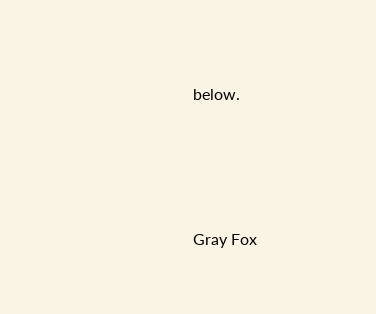below.






Gray Fox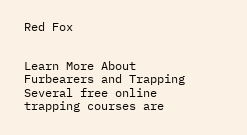Red Fox


Learn More About Furbearers and Trapping
Several free online trapping courses are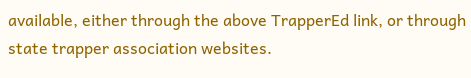available, either through the above TrapperEd link, or through state trapper association websites.